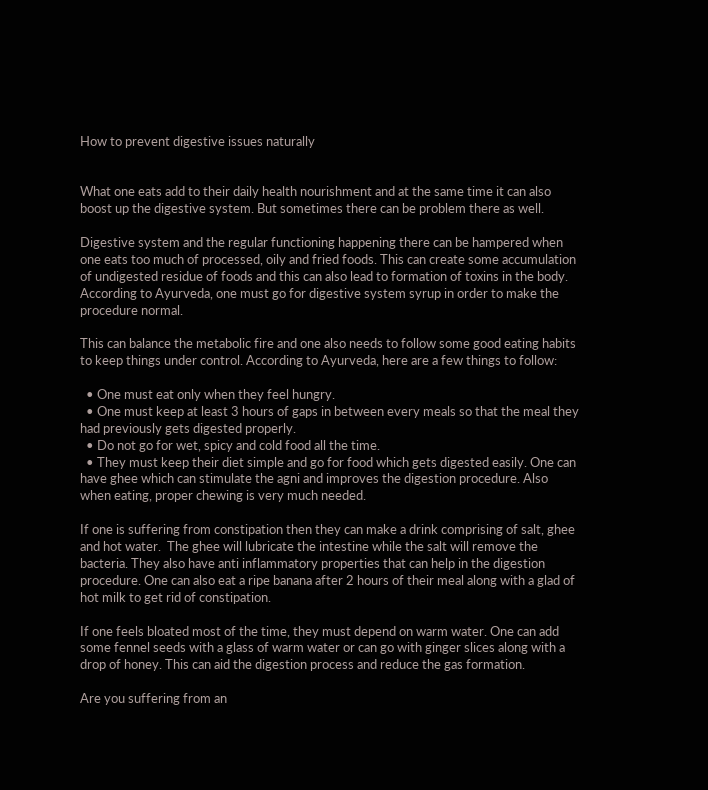How to prevent digestive issues naturally


What one eats add to their daily health nourishment and at the same time it can also boost up the digestive system. But sometimes there can be problem there as well.

Digestive system and the regular functioning happening there can be hampered when one eats too much of processed, oily and fried foods. This can create some accumulation of undigested residue of foods and this can also lead to formation of toxins in the body. According to Ayurveda, one must go for digestive system syrup in order to make the procedure normal.

This can balance the metabolic fire and one also needs to follow some good eating habits to keep things under control. According to Ayurveda, here are a few things to follow:

  • One must eat only when they feel hungry.
  • One must keep at least 3 hours of gaps in between every meals so that the meal they had previously gets digested properly.
  • Do not go for wet, spicy and cold food all the time.
  • They must keep their diet simple and go for food which gets digested easily. One can have ghee which can stimulate the agni and improves the digestion procedure. Also when eating, proper chewing is very much needed.

If one is suffering from constipation then they can make a drink comprising of salt, ghee and hot water.  The ghee will lubricate the intestine while the salt will remove the bacteria. They also have anti inflammatory properties that can help in the digestion procedure. One can also eat a ripe banana after 2 hours of their meal along with a glad of hot milk to get rid of constipation.

If one feels bloated most of the time, they must depend on warm water. One can add some fennel seeds with a glass of warm water or can go with ginger slices along with a drop of honey. This can aid the digestion process and reduce the gas formation.

Are you suffering from an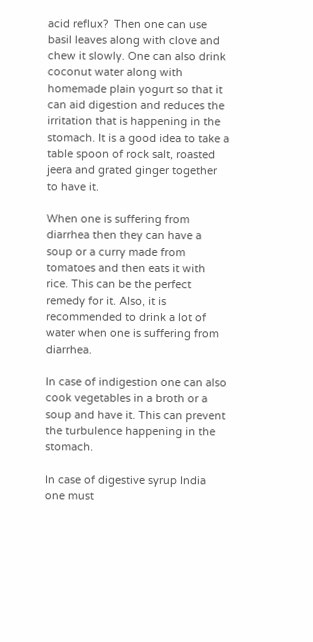acid reflux?  Then one can use basil leaves along with clove and chew it slowly. One can also drink coconut water along with homemade plain yogurt so that it can aid digestion and reduces the irritation that is happening in the stomach. It is a good idea to take a table spoon of rock salt, roasted jeera and grated ginger together to have it.

When one is suffering from diarrhea then they can have a soup or a curry made from tomatoes and then eats it with rice. This can be the perfect remedy for it. Also, it is recommended to drink a lot of water when one is suffering from diarrhea.

In case of indigestion one can also cook vegetables in a broth or a soup and have it. This can prevent the turbulence happening in the stomach.

In case of digestive syrup India one must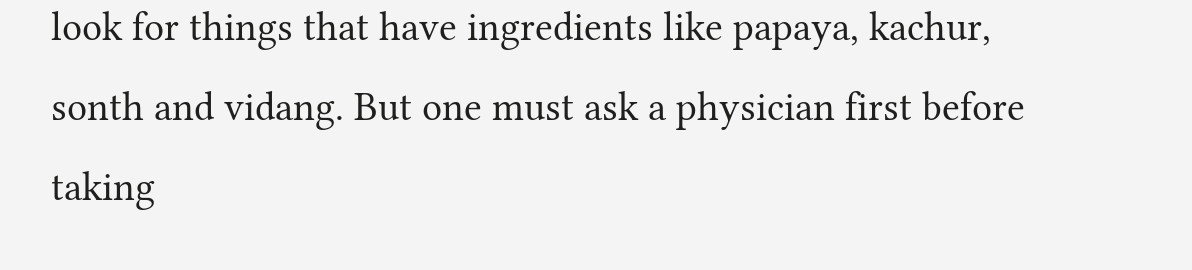look for things that have ingredients like papaya, kachur, sonth and vidang. But one must ask a physician first before taking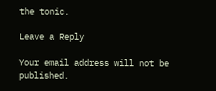the tonic.

Leave a Reply

Your email address will not be published.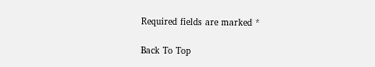Required fields are marked *

Back To Top